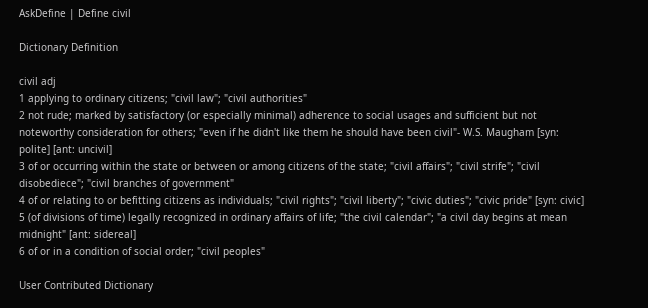AskDefine | Define civil

Dictionary Definition

civil adj
1 applying to ordinary citizens; "civil law"; "civil authorities"
2 not rude; marked by satisfactory (or especially minimal) adherence to social usages and sufficient but not noteworthy consideration for others; "even if he didn't like them he should have been civil"- W.S. Maugham [syn: polite] [ant: uncivil]
3 of or occurring within the state or between or among citizens of the state; "civil affairs"; "civil strife"; "civil disobediece"; "civil branches of government"
4 of or relating to or befitting citizens as individuals; "civil rights"; "civil liberty"; "civic duties"; "civic pride" [syn: civic]
5 (of divisions of time) legally recognized in ordinary affairs of life; "the civil calendar"; "a civil day begins at mean midnight" [ant: sidereal]
6 of or in a condition of social order; "civil peoples"

User Contributed Dictionary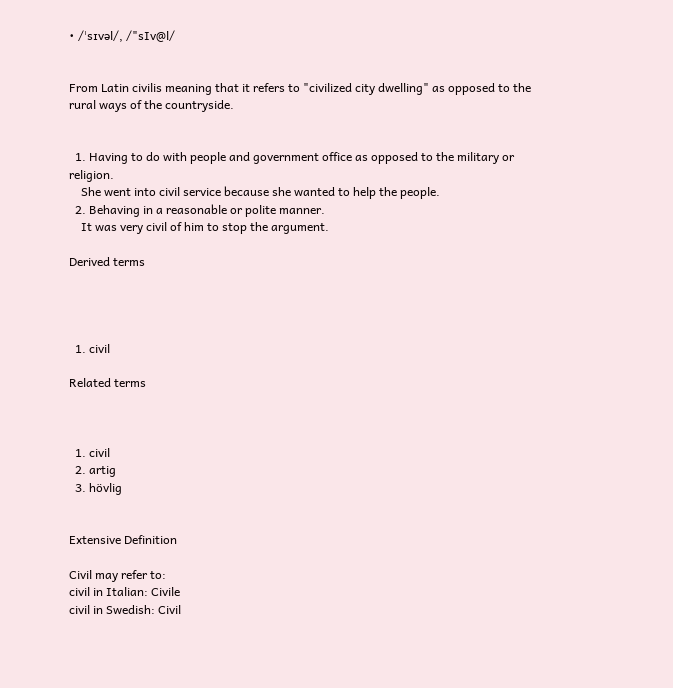• /ˈsɪvəl/, /"sIv@l/


From Latin civilis meaning that it refers to "civilized city dwelling" as opposed to the rural ways of the countryside.


  1. Having to do with people and government office as opposed to the military or religion.
    She went into civil service because she wanted to help the people.
  2. Behaving in a reasonable or polite manner.
    It was very civil of him to stop the argument.

Derived terms




  1. civil

Related terms



  1. civil
  2. artig
  3. hövlig


Extensive Definition

Civil may refer to:
civil in Italian: Civile
civil in Swedish: Civil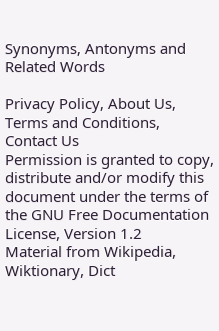Synonyms, Antonyms and Related Words

Privacy Policy, About Us, Terms and Conditions, Contact Us
Permission is granted to copy, distribute and/or modify this document under the terms of the GNU Free Documentation License, Version 1.2
Material from Wikipedia, Wiktionary, Dict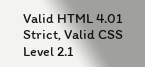Valid HTML 4.01 Strict, Valid CSS Level 2.1